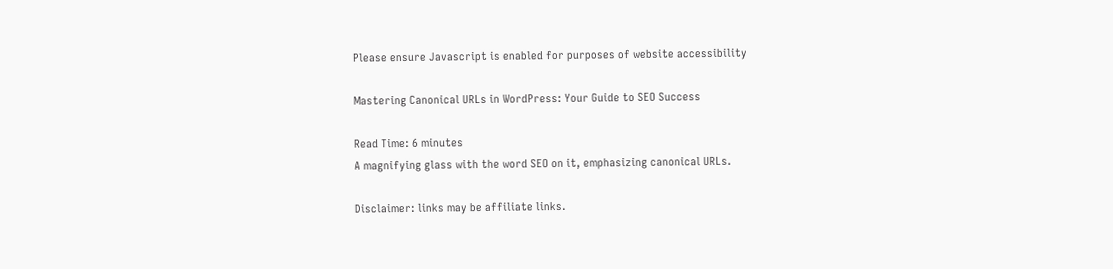Please ensure Javascript is enabled for purposes of website accessibility

Mastering Canonical URLs in WordPress: Your Guide to SEO Success

Read Time: 6 minutes
A magnifying glass with the word SEO on it, emphasizing canonical URLs.

Disclaimer: links may be affiliate links.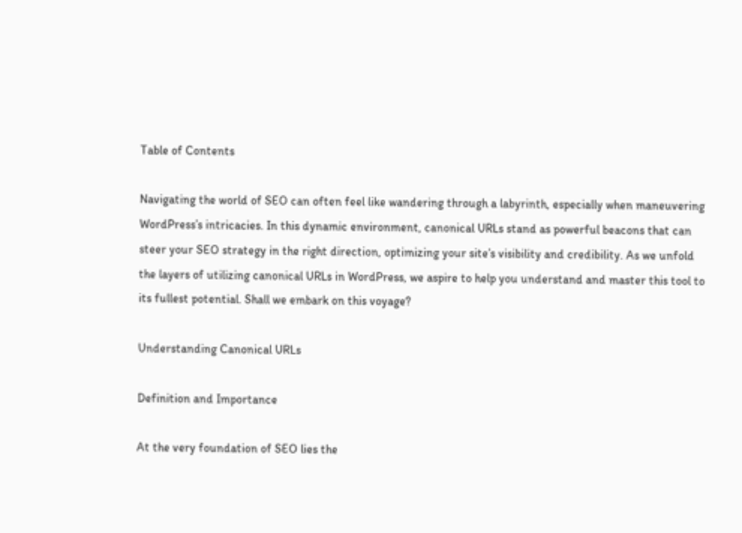Table of Contents

Navigating the world of SEO can often feel like wandering through a labyrinth, especially when maneuvering WordPress’s intricacies. In this dynamic environment, canonical URLs stand as powerful beacons that can steer your SEO strategy in the right direction, optimizing your site’s visibility and credibility. As we unfold the layers of utilizing canonical URLs in WordPress, we aspire to help you understand and master this tool to its fullest potential. Shall we embark on this voyage?

Understanding Canonical URLs

Definition and Importance

At the very foundation of SEO lies the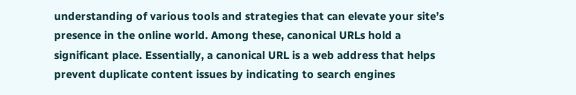understanding of various tools and strategies that can elevate your site’s presence in the online world. Among these, canonical URLs hold a significant place. Essentially, a canonical URL is a web address that helps prevent duplicate content issues by indicating to search engines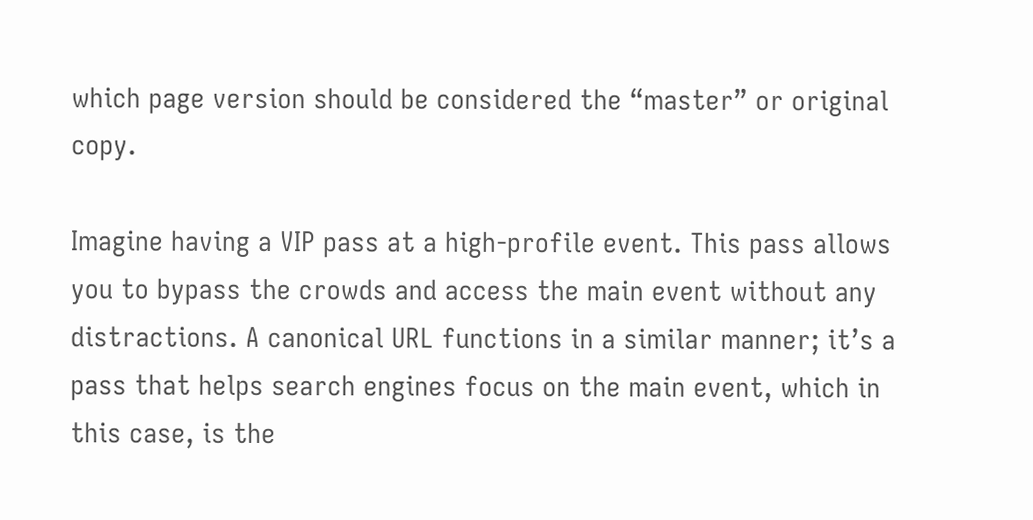which page version should be considered the “master” or original copy.

Imagine having a VIP pass at a high-profile event. This pass allows you to bypass the crowds and access the main event without any distractions. A canonical URL functions in a similar manner; it’s a pass that helps search engines focus on the main event, which in this case, is the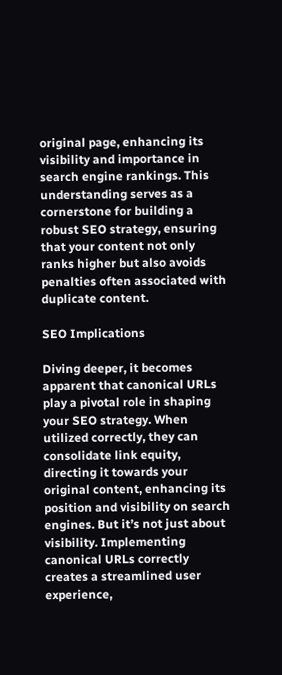original page, enhancing its visibility and importance in search engine rankings. This understanding serves as a cornerstone for building a robust SEO strategy, ensuring that your content not only ranks higher but also avoids penalties often associated with duplicate content.

SEO Implications

Diving deeper, it becomes apparent that canonical URLs play a pivotal role in shaping your SEO strategy. When utilized correctly, they can consolidate link equity, directing it towards your original content, enhancing its position and visibility on search engines. But it’s not just about visibility. Implementing canonical URLs correctly creates a streamlined user experience,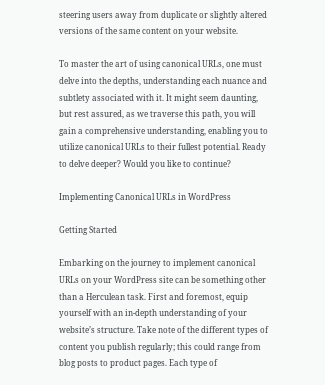steering users away from duplicate or slightly altered versions of the same content on your website.

To master the art of using canonical URLs, one must delve into the depths, understanding each nuance and subtlety associated with it. It might seem daunting, but rest assured, as we traverse this path, you will gain a comprehensive understanding, enabling you to utilize canonical URLs to their fullest potential. Ready to delve deeper? Would you like to continue?

Implementing Canonical URLs in WordPress

Getting Started

Embarking on the journey to implement canonical URLs on your WordPress site can be something other than a Herculean task. First and foremost, equip yourself with an in-depth understanding of your website’s structure. Take note of the different types of content you publish regularly; this could range from blog posts to product pages. Each type of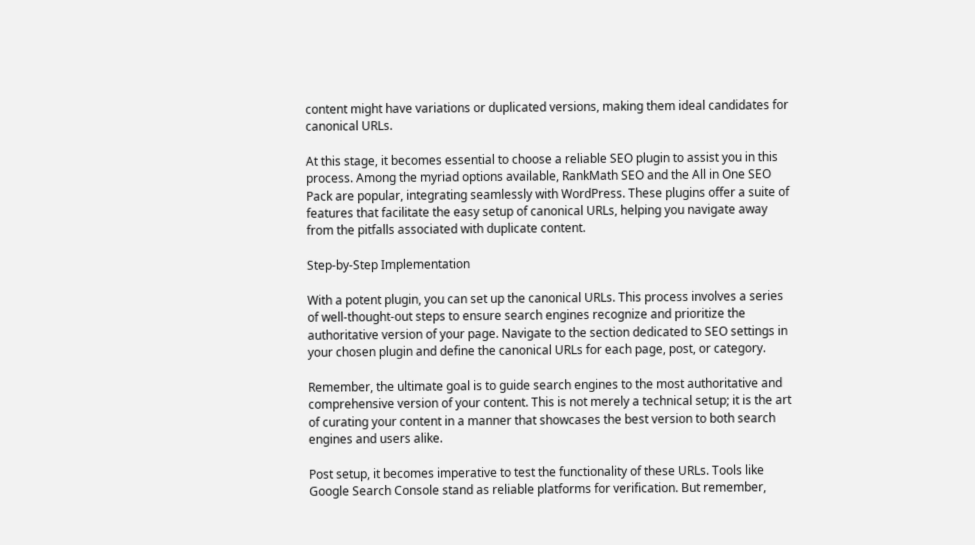content might have variations or duplicated versions, making them ideal candidates for canonical URLs.

At this stage, it becomes essential to choose a reliable SEO plugin to assist you in this process. Among the myriad options available, RankMath SEO and the All in One SEO Pack are popular, integrating seamlessly with WordPress. These plugins offer a suite of features that facilitate the easy setup of canonical URLs, helping you navigate away from the pitfalls associated with duplicate content.

Step-by-Step Implementation

With a potent plugin, you can set up the canonical URLs. This process involves a series of well-thought-out steps to ensure search engines recognize and prioritize the authoritative version of your page. Navigate to the section dedicated to SEO settings in your chosen plugin and define the canonical URLs for each page, post, or category.

Remember, the ultimate goal is to guide search engines to the most authoritative and comprehensive version of your content. This is not merely a technical setup; it is the art of curating your content in a manner that showcases the best version to both search engines and users alike.

Post setup, it becomes imperative to test the functionality of these URLs. Tools like Google Search Console stand as reliable platforms for verification. But remember,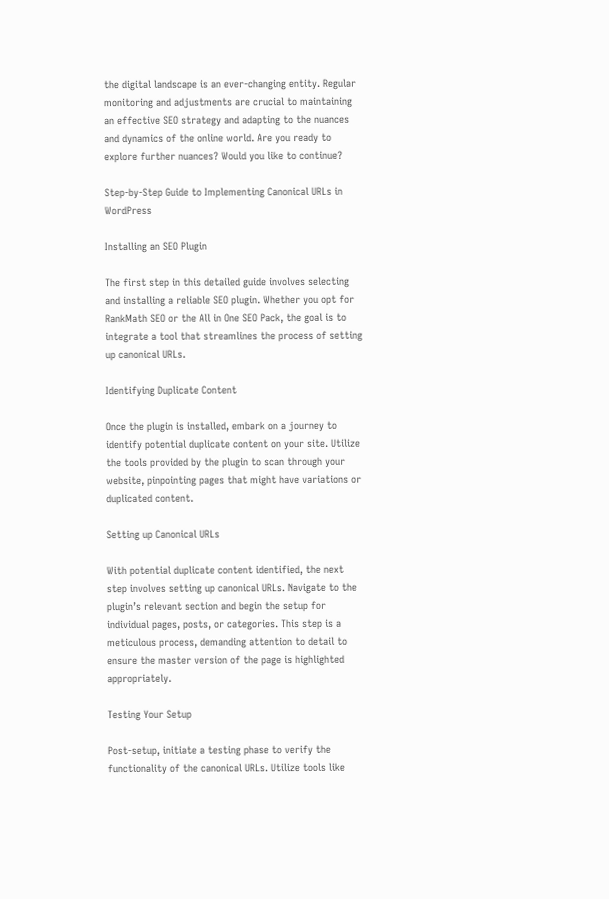the digital landscape is an ever-changing entity. Regular monitoring and adjustments are crucial to maintaining an effective SEO strategy and adapting to the nuances and dynamics of the online world. Are you ready to explore further nuances? Would you like to continue?

Step-by-Step Guide to Implementing Canonical URLs in WordPress

Installing an SEO Plugin

The first step in this detailed guide involves selecting and installing a reliable SEO plugin. Whether you opt for RankMath SEO or the All in One SEO Pack, the goal is to integrate a tool that streamlines the process of setting up canonical URLs.

Identifying Duplicate Content

Once the plugin is installed, embark on a journey to identify potential duplicate content on your site. Utilize the tools provided by the plugin to scan through your website, pinpointing pages that might have variations or duplicated content.

Setting up Canonical URLs

With potential duplicate content identified, the next step involves setting up canonical URLs. Navigate to the plugin’s relevant section and begin the setup for individual pages, posts, or categories. This step is a meticulous process, demanding attention to detail to ensure the master version of the page is highlighted appropriately.

Testing Your Setup

Post-setup, initiate a testing phase to verify the functionality of the canonical URLs. Utilize tools like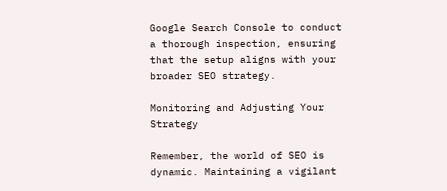Google Search Console to conduct a thorough inspection, ensuring that the setup aligns with your broader SEO strategy.

Monitoring and Adjusting Your Strategy

Remember, the world of SEO is dynamic. Maintaining a vigilant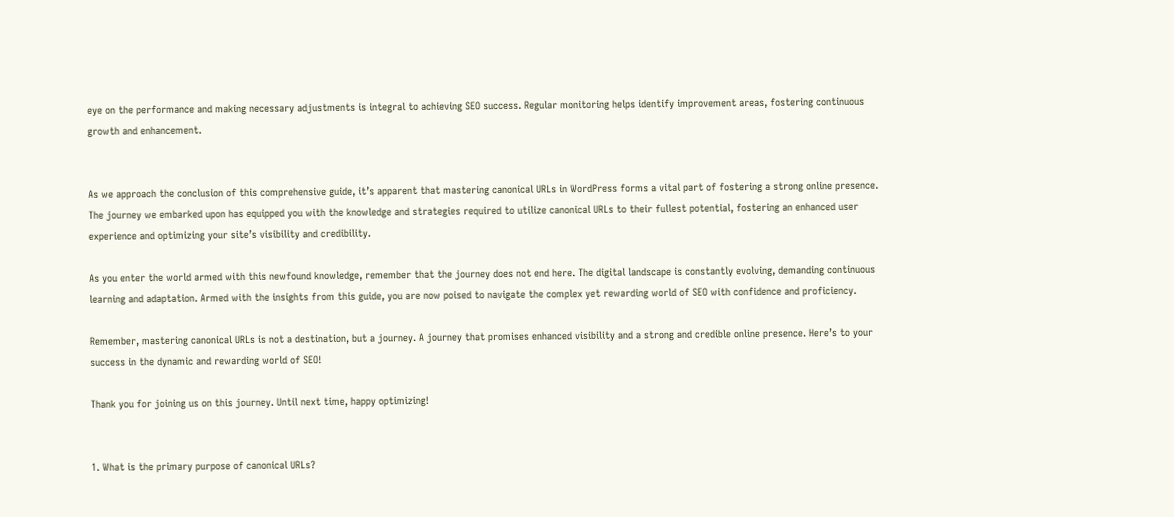eye on the performance and making necessary adjustments is integral to achieving SEO success. Regular monitoring helps identify improvement areas, fostering continuous growth and enhancement.


As we approach the conclusion of this comprehensive guide, it’s apparent that mastering canonical URLs in WordPress forms a vital part of fostering a strong online presence. The journey we embarked upon has equipped you with the knowledge and strategies required to utilize canonical URLs to their fullest potential, fostering an enhanced user experience and optimizing your site’s visibility and credibility.

As you enter the world armed with this newfound knowledge, remember that the journey does not end here. The digital landscape is constantly evolving, demanding continuous learning and adaptation. Armed with the insights from this guide, you are now poised to navigate the complex yet rewarding world of SEO with confidence and proficiency.

Remember, mastering canonical URLs is not a destination, but a journey. A journey that promises enhanced visibility and a strong and credible online presence. Here’s to your success in the dynamic and rewarding world of SEO!

Thank you for joining us on this journey. Until next time, happy optimizing!


1. What is the primary purpose of canonical URLs?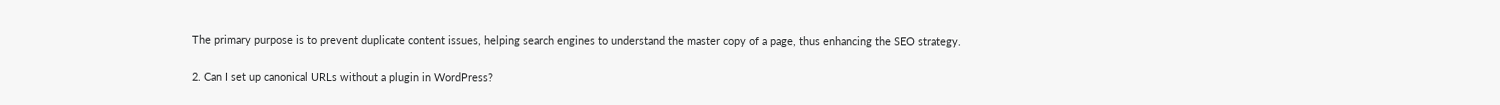The primary purpose is to prevent duplicate content issues, helping search engines to understand the master copy of a page, thus enhancing the SEO strategy.

2. Can I set up canonical URLs without a plugin in WordPress?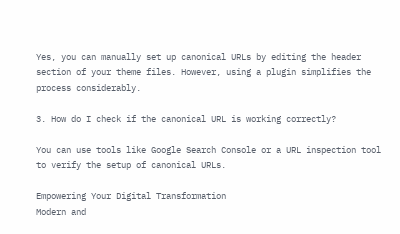Yes, you can manually set up canonical URLs by editing the header section of your theme files. However, using a plugin simplifies the process considerably.

3. How do I check if the canonical URL is working correctly?

You can use tools like Google Search Console or a URL inspection tool to verify the setup of canonical URLs.

Empowering Your Digital Transformation
Modern and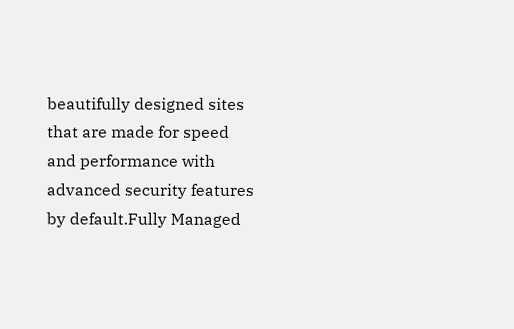beautifully designed sites that are made for speed and performance with advanced security features by default.Fully Managed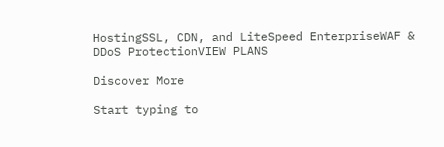HostingSSL, CDN, and LiteSpeed EnterpriseWAF & DDoS ProtectionVIEW PLANS

Discover More

Start typing to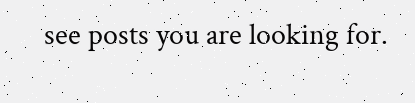see posts you are looking for.